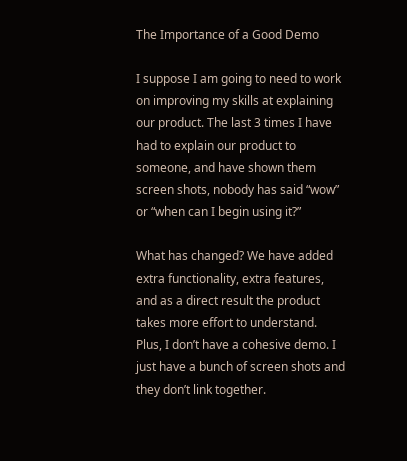The Importance of a Good Demo

I suppose I am going to need to work on improving my skills at explaining our product. The last 3 times I have had to explain our product to someone, and have shown them screen shots, nobody has said “wow” or “when can I begin using it?”

What has changed? We have added extra functionality, extra features, and as a direct result the product takes more effort to understand. Plus, I don’t have a cohesive demo. I just have a bunch of screen shots and they don’t link together.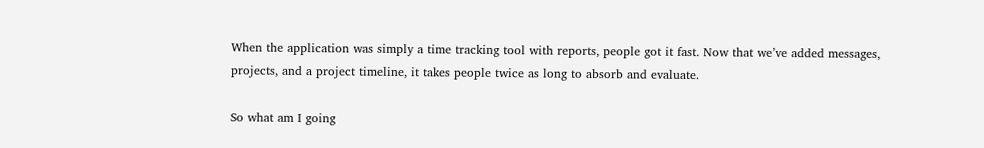When the application was simply a time tracking tool with reports, people got it fast. Now that we’ve added messages, projects, and a project timeline, it takes people twice as long to absorb and evaluate.

So what am I going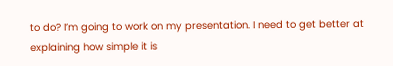to do? I’m going to work on my presentation. I need to get better at explaining how simple it is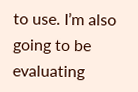to use. I’m also going to be evaluating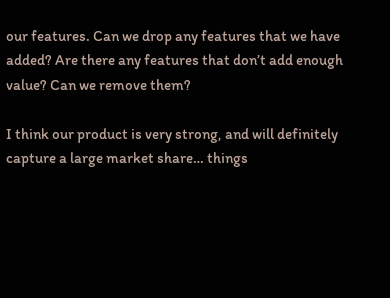our features. Can we drop any features that we have added? Are there any features that don’t add enough value? Can we remove them?

I think our product is very strong, and will definitely capture a large market share… things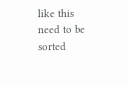like this need to be sorted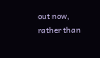out now, rather than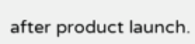after product launch.